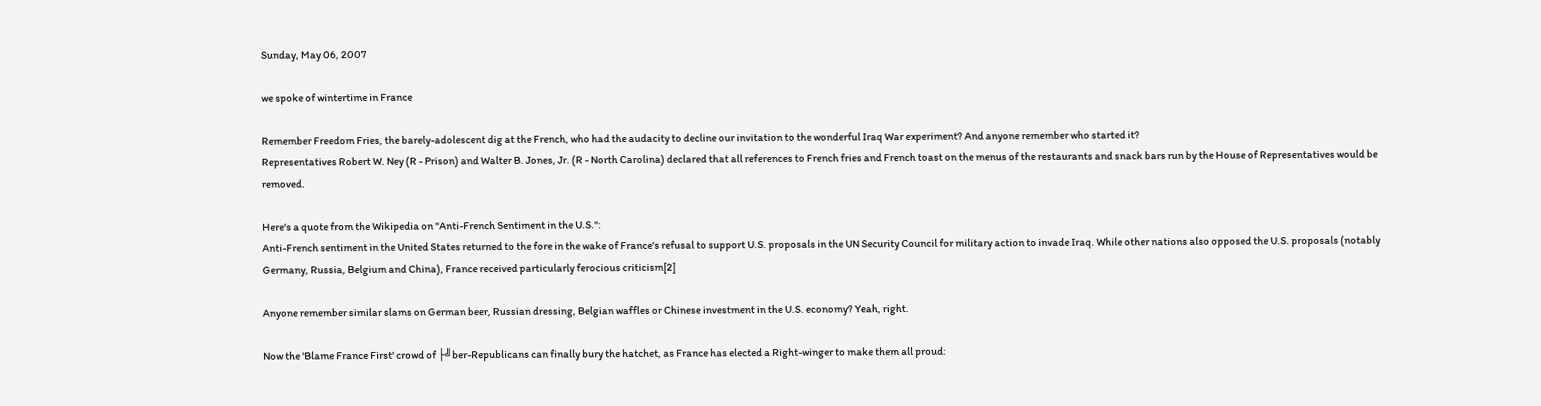Sunday, May 06, 2007

we spoke of wintertime in France

Remember Freedom Fries, the barely-adolescent dig at the French, who had the audacity to decline our invitation to the wonderful Iraq War experiment? And anyone remember who started it?
Representatives Robert W. Ney (R - Prison) and Walter B. Jones, Jr. (R - North Carolina) declared that all references to French fries and French toast on the menus of the restaurants and snack bars run by the House of Representatives would be removed.

Here's a quote from the Wikipedia on "Anti-French Sentiment in the U.S.":
Anti-French sentiment in the United States returned to the fore in the wake of France's refusal to support U.S. proposals in the UN Security Council for military action to invade Iraq. While other nations also opposed the U.S. proposals (notably Germany, Russia, Belgium and China), France received particularly ferocious criticism[2]

Anyone remember similar slams on German beer, Russian dressing, Belgian waffles or Chinese investment in the U.S. economy? Yeah, right.

Now the 'Blame France First' crowd of ├╝ber-Republicans can finally bury the hatchet, as France has elected a Right-winger to make them all proud: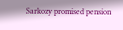Sarkozy promised pension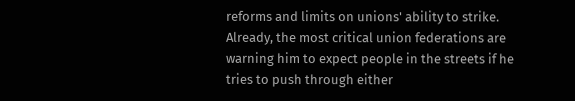reforms and limits on unions' ability to strike. Already, the most critical union federations are warning him to expect people in the streets if he tries to push through either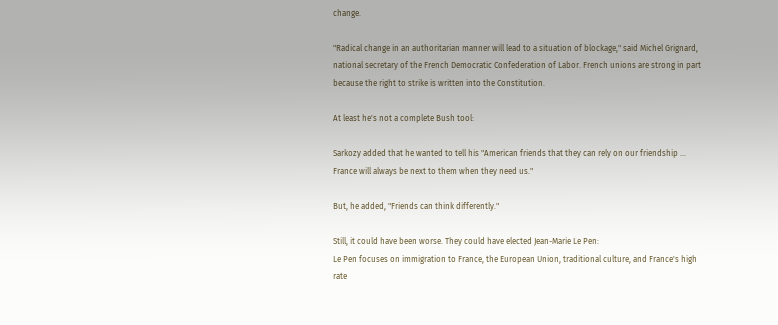change.

"Radical change in an authoritarian manner will lead to a situation of blockage," said Michel Grignard, national secretary of the French Democratic Confederation of Labor. French unions are strong in part because the right to strike is written into the Constitution.

At least he's not a complete Bush tool:

Sarkozy added that he wanted to tell his "American friends that they can rely on our friendship ... France will always be next to them when they need us."

But, he added, "Friends can think differently."

Still, it could have been worse. They could have elected Jean-Marie Le Pen:
Le Pen focuses on immigration to France, the European Union, traditional culture, and France's high rate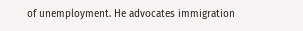of unemployment. He advocates immigration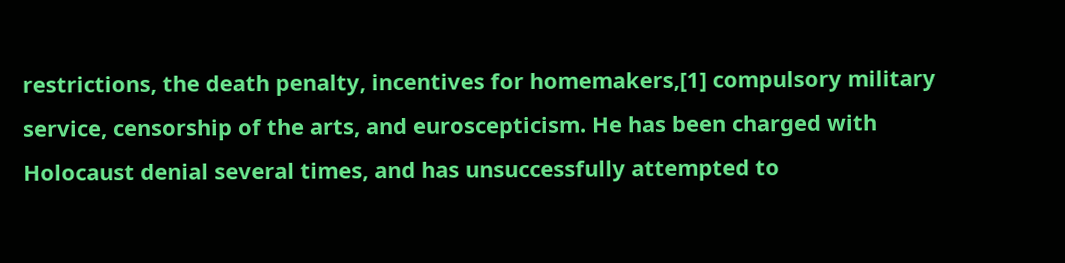restrictions, the death penalty, incentives for homemakers,[1] compulsory military service, censorship of the arts, and euroscepticism. He has been charged with Holocaust denial several times, and has unsuccessfully attempted to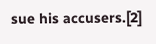sue his accusers.[2]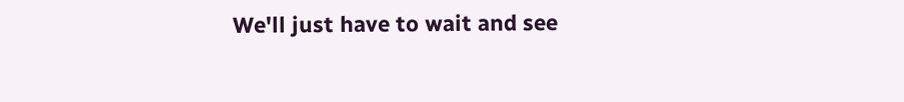We'll just have to wait and see